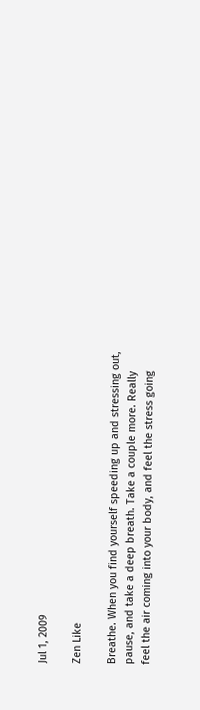Jul 1, 2009

Zen Like

Breathe. When you find yourself speeding up and stressing out, pause, and take a deep breath. Take a couple more. Really feel the air coming into your body, and feel the stress going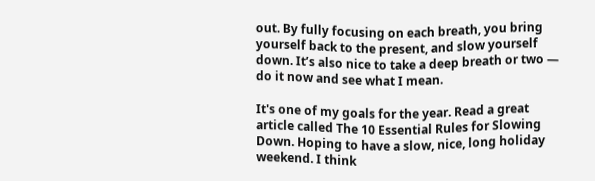out. By fully focusing on each breath, you bring yourself back to the present, and slow yourself down. It’s also nice to take a deep breath or two — do it now and see what I mean.

It's one of my goals for the year. Read a great article called The 10 Essential Rules for Slowing Down. Hoping to have a slow, nice, long holiday weekend. I think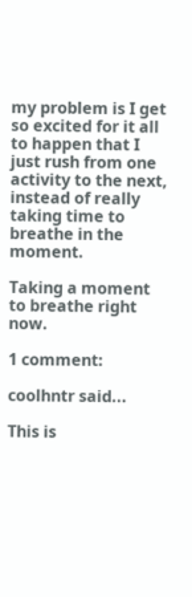my problem is I get so excited for it all to happen that I just rush from one activity to the next, instead of really taking time to breathe in the moment.

Taking a moment to breathe right now.

1 comment:

coolhntr said...

This is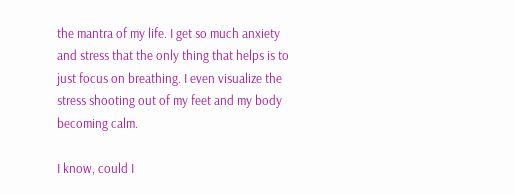the mantra of my life. I get so much anxiety and stress that the only thing that helps is to just focus on breathing. I even visualize the stress shooting out of my feet and my body becoming calm.

I know, could I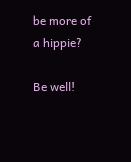be more of a hippie?

Be well!